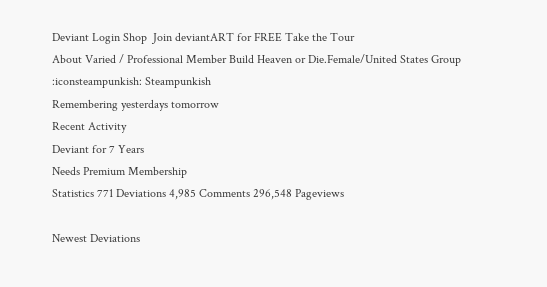Deviant Login Shop  Join deviantART for FREE Take the Tour
About Varied / Professional Member Build Heaven or Die.Female/United States Group :iconsteampunkish: Steampunkish
Remembering yesterdays tomorrow
Recent Activity
Deviant for 7 Years
Needs Premium Membership
Statistics 771 Deviations 4,985 Comments 296,548 Pageviews

Newest Deviations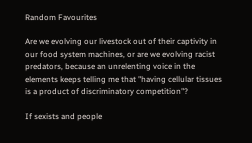Random Favourites

Are we evolving our livestock out of their captivity in our food system machines, or are we evolving racist predators, because an unrelenting voice in the elements keeps telling me that "having cellular tissues is a product of discriminatory competition"?

If sexists and people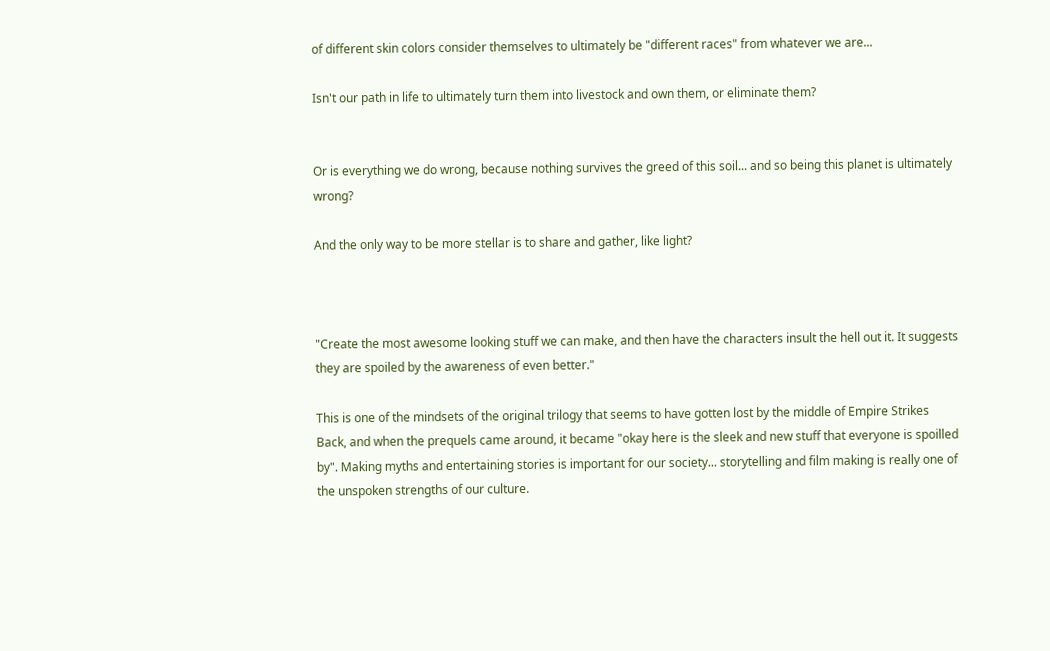of different skin colors consider themselves to ultimately be "different races" from whatever we are...

Isn't our path in life to ultimately turn them into livestock and own them, or eliminate them?


Or is everything we do wrong, because nothing survives the greed of this soil... and so being this planet is ultimately wrong?

And the only way to be more stellar is to share and gather, like light?



"Create the most awesome looking stuff we can make, and then have the characters insult the hell out it. It suggests they are spoiled by the awareness of even better."

This is one of the mindsets of the original trilogy that seems to have gotten lost by the middle of Empire Strikes Back, and when the prequels came around, it became "okay here is the sleek and new stuff that everyone is spoilled by". Making myths and entertaining stories is important for our society... storytelling and film making is really one of the unspoken strengths of our culture.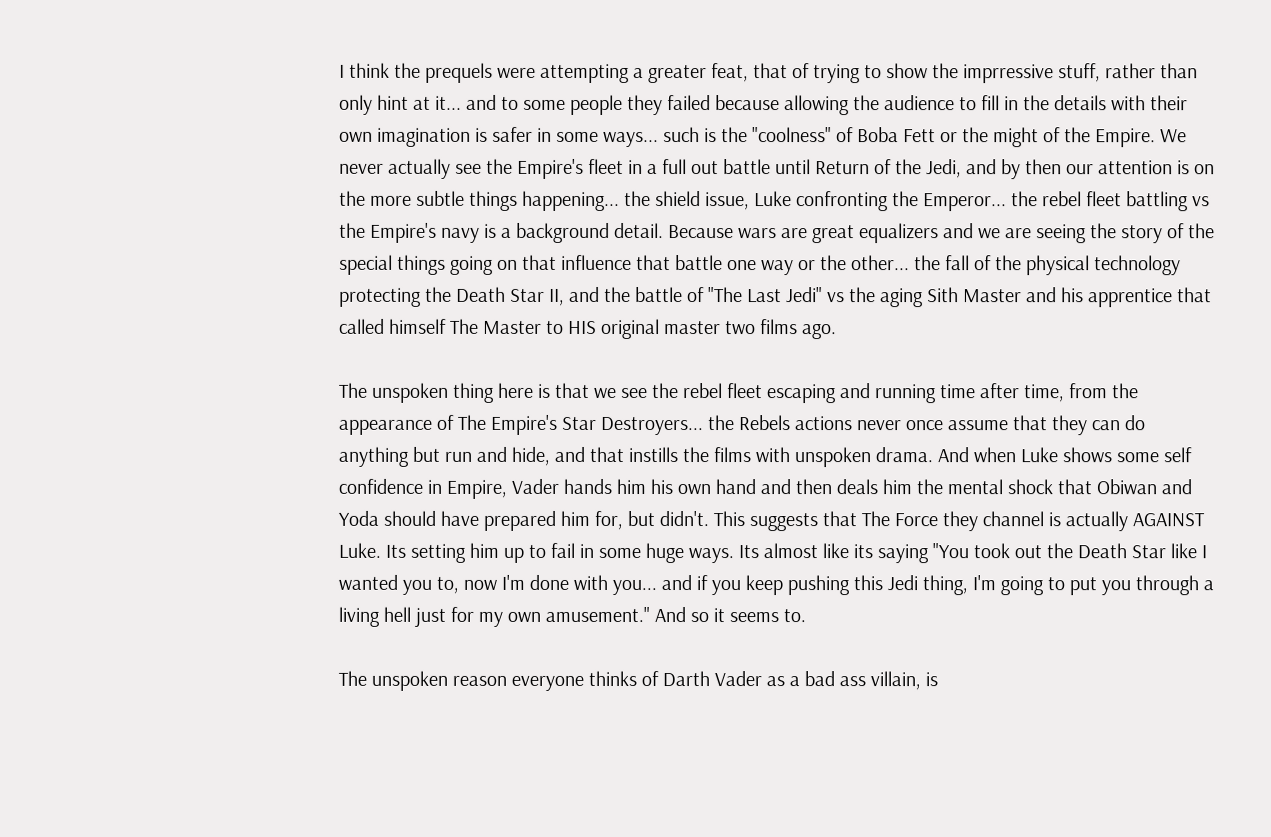I think the prequels were attempting a greater feat, that of trying to show the imprressive stuff, rather than only hint at it... and to some people they failed because allowing the audience to fill in the details with their own imagination is safer in some ways... such is the "coolness" of Boba Fett or the might of the Empire. We never actually see the Empire's fleet in a full out battle until Return of the Jedi, and by then our attention is on the more subtle things happening... the shield issue, Luke confronting the Emperor... the rebel fleet battling vs the Empire's navy is a background detail. Because wars are great equalizers and we are seeing the story of the special things going on that influence that battle one way or the other... the fall of the physical technology protecting the Death Star II, and the battle of "The Last Jedi" vs the aging Sith Master and his apprentice that called himself The Master to HIS original master two films ago.

The unspoken thing here is that we see the rebel fleet escaping and running time after time, from the appearance of The Empire's Star Destroyers... the Rebels actions never once assume that they can do anything but run and hide, and that instills the films with unspoken drama. And when Luke shows some self confidence in Empire, Vader hands him his own hand and then deals him the mental shock that Obiwan and Yoda should have prepared him for, but didn't. This suggests that The Force they channel is actually AGAINST Luke. Its setting him up to fail in some huge ways. Its almost like its saying "You took out the Death Star like I wanted you to, now I'm done with you... and if you keep pushing this Jedi thing, I'm going to put you through a living hell just for my own amusement." And so it seems to.

The unspoken reason everyone thinks of Darth Vader as a bad ass villain, is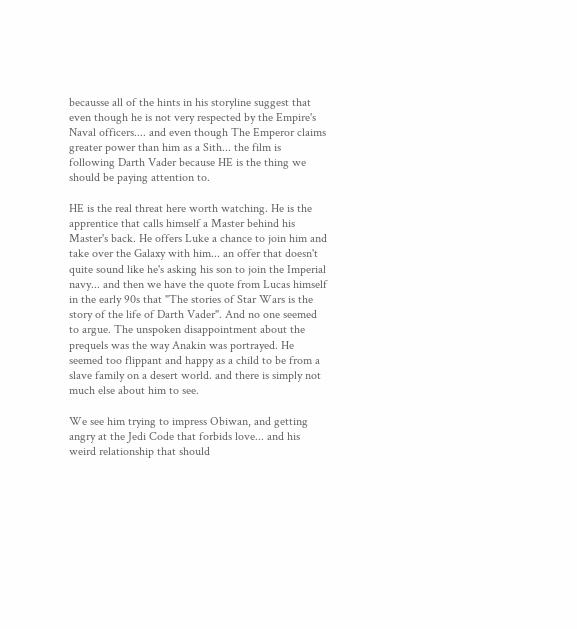becausse all of the hints in his storyline suggest that even though he is not very respected by the Empire's Naval officers.... and even though The Emperor claims greater power than him as a Sith... the film is following Darth Vader because HE is the thing we should be paying attention to.

HE is the real threat here worth watching. He is the apprentice that calls himself a Master behind his Master's back. He offers Luke a chance to join him and take over the Galaxy with him... an offer that doesn't quite sound like he's asking his son to join the Imperial navy... and then we have the quote from Lucas himself in the early 90s that "The stories of Star Wars is the story of the life of Darth Vader". And no one seemed to argue. The unspoken disappointment about the prequels was the way Anakin was portrayed. He seemed too flippant and happy as a child to be from a slave family on a desert world. and there is simply not much else about him to see.

We see him trying to impress Obiwan, and getting angry at the Jedi Code that forbids love... and his weird relationship that should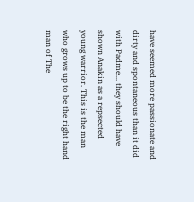have seemed more passionate and dirty and spontaneous than it did with Padme... they should have shown Anakin as a repsected young warrior. This is the man who grows up to be the right hand man of The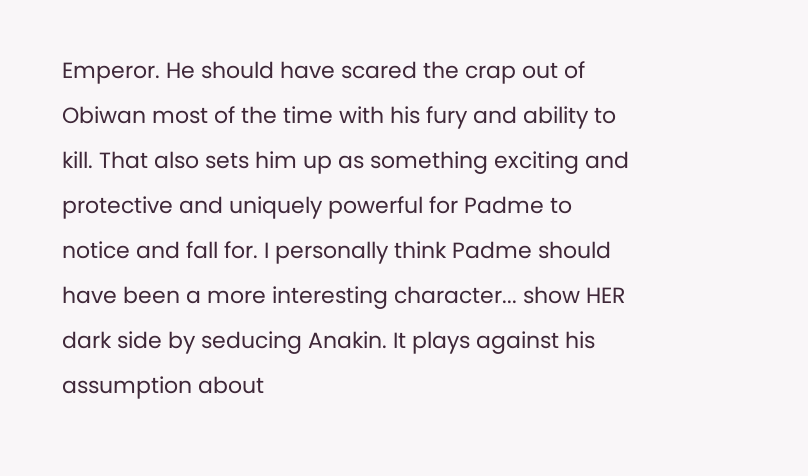Emperor. He should have scared the crap out of Obiwan most of the time with his fury and ability to kill. That also sets him up as something exciting and protective and uniquely powerful for Padme to notice and fall for. I personally think Padme should have been a more interesting character... show HER dark side by seducing Anakin. It plays against his assumption about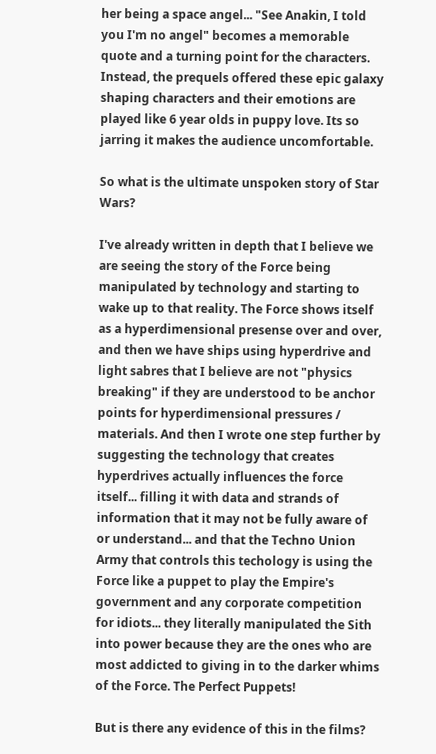her being a space angel... "See Anakin, I told you I'm no angel" becomes a memorable quote and a turning point for the characters. Instead, the prequels offered these epic galaxy shaping characters and their emotions are played like 6 year olds in puppy love. Its so jarring it makes the audience uncomfortable.

So what is the ultimate unspoken story of Star Wars?

I've already written in depth that I believe we are seeing the story of the Force being manipulated by technology and starting to wake up to that reality. The Force shows itself as a hyperdimensional presense over and over, and then we have ships using hyperdrive and light sabres that I believe are not "physics breaking" if they are understood to be anchor points for hyperdimensional pressures / materials. And then I wrote one step further by suggesting the technology that creates hyperdrives actually influences the force itself... filling it with data and strands of information that it may not be fully aware of or understand... and that the Techno Union Army that controls this techology is using the Force like a puppet to play the Empire's government and any corporate competition for idiots... they literally manipulated the Sith into power because they are the ones who are most addicted to giving in to the darker whims of the Force. The Perfect Puppets!

But is there any evidence of this in the films?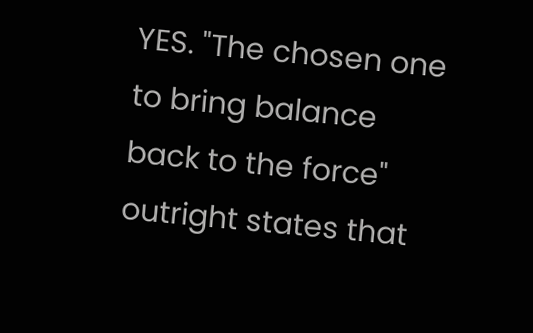YES. "The chosen one to bring balance back to the force" outright states that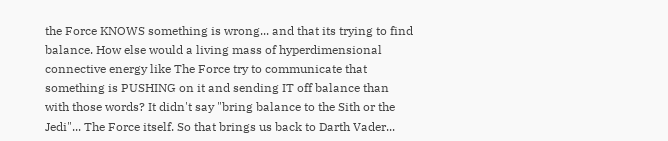the Force KNOWS something is wrong... and that its trying to find balance. How else would a living mass of hyperdimensional connective energy like The Force try to communicate that something is PUSHING on it and sending IT off balance than with those words? It didn't say "bring balance to the Sith or the Jedi"... The Force itself. So that brings us back to Darth Vader...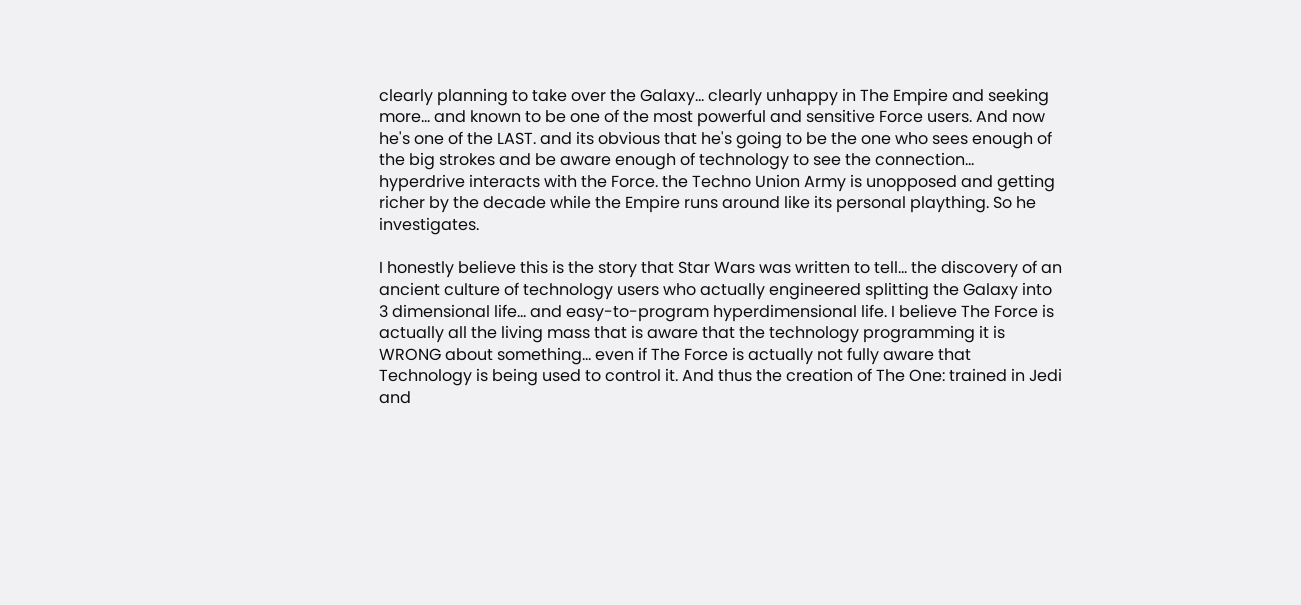clearly planning to take over the Galaxy... clearly unhappy in The Empire and seeking more... and known to be one of the most powerful and sensitive Force users. And now he's one of the LAST. and its obvious that he's going to be the one who sees enough of the big strokes and be aware enough of technology to see the connection... hyperdrive interacts with the Force. the Techno Union Army is unopposed and getting richer by the decade while the Empire runs around like its personal plaything. So he investigates.

I honestly believe this is the story that Star Wars was written to tell... the discovery of an ancient culture of technology users who actually engineered splitting the Galaxy into 3 dimensional life... and easy-to-program hyperdimensional life. I believe The Force is actually all the living mass that is aware that the technology programming it is WRONG about something... even if The Force is actually not fully aware that Technology is being used to control it. And thus the creation of The One: trained in Jedi and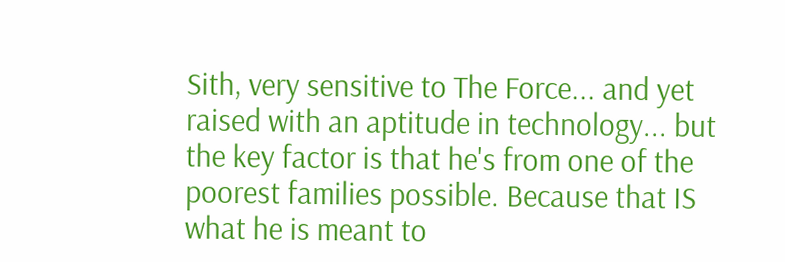Sith, very sensitive to The Force... and yet raised with an aptitude in technology... but the key factor is that he's from one of the poorest families possible. Because that IS what he is meant to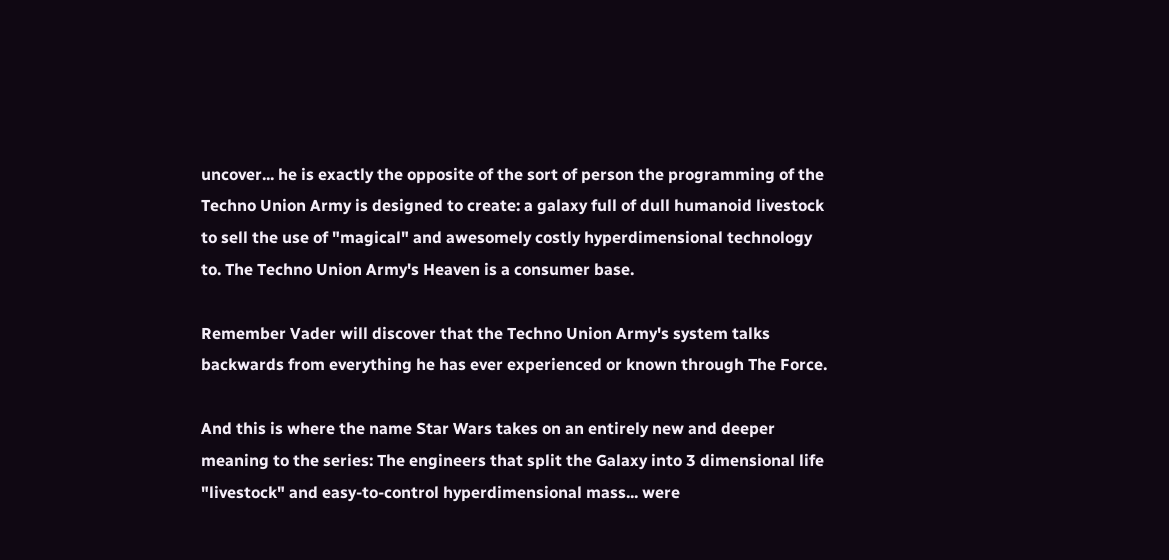uncover... he is exactly the opposite of the sort of person the programming of the Techno Union Army is designed to create: a galaxy full of dull humanoid livestock to sell the use of "magical" and awesomely costly hyperdimensional technology to. The Techno Union Army's Heaven is a consumer base.

Remember Vader will discover that the Techno Union Army's system talks backwards from everything he has ever experienced or known through The Force.

And this is where the name Star Wars takes on an entirely new and deeper meaning to the series: The engineers that split the Galaxy into 3 dimensional life "livestock" and easy-to-control hyperdimensional mass... were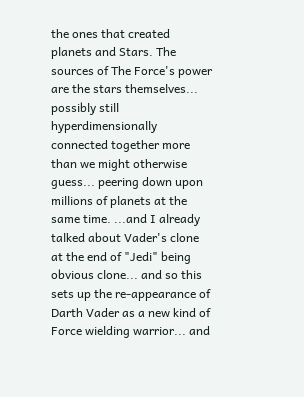the ones that created planets and Stars. The sources of The Force's power are the stars themselves... possibly still hyperdimensionally connected together more than we might otherwise guess... peering down upon millions of planets at the same time. ...and I already talked about Vader's clone at the end of "Jedi" being obvious clone... and so this sets up the re-appearance of Darth Vader as a new kind of Force wielding warrior... and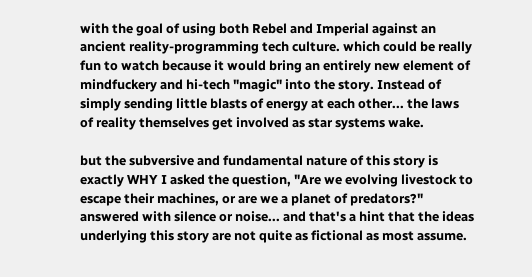with the goal of using both Rebel and Imperial against an ancient reality-programming tech culture. which could be really fun to watch because it would bring an entirely new element of mindfuckery and hi-tech "magic" into the story. Instead of simply sending little blasts of energy at each other... the laws of reality themselves get involved as star systems wake.

but the subversive and fundamental nature of this story is exactly WHY I asked the question, "Are we evolving livestock to escape their machines, or are we a planet of predators?" answered with silence or noise... and that's a hint that the ideas underlying this story are not quite as fictional as most assume.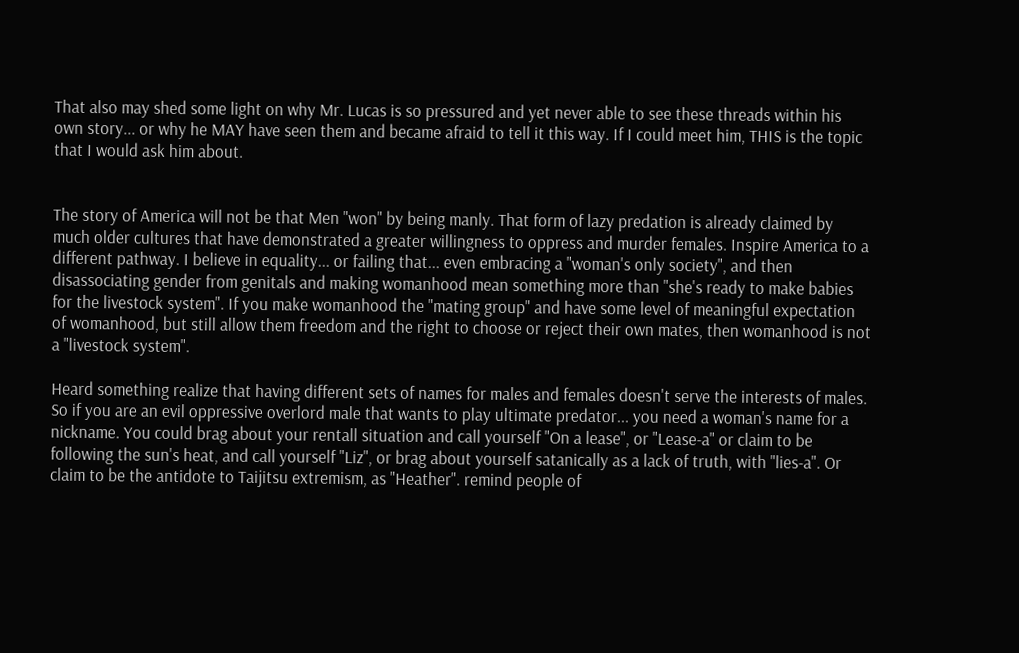That also may shed some light on why Mr. Lucas is so pressured and yet never able to see these threads within his own story... or why he MAY have seen them and became afraid to tell it this way. If I could meet him, THIS is the topic that I would ask him about.


The story of America will not be that Men "won" by being manly. That form of lazy predation is already claimed by much older cultures that have demonstrated a greater willingness to oppress and murder females. Inspire America to a different pathway. I believe in equality... or failing that... even embracing a "woman's only society", and then disassociating gender from genitals and making womanhood mean something more than "she's ready to make babies for the livestock system". If you make womanhood the "mating group" and have some level of meaningful expectation of womanhood, but still allow them freedom and the right to choose or reject their own mates, then womanhood is not a "livestock system".

Heard something realize that having different sets of names for males and females doesn't serve the interests of males. So if you are an evil oppressive overlord male that wants to play ultimate predator... you need a woman's name for a nickname. You could brag about your rentall situation and call yourself "On a lease", or "Lease-a" or claim to be following the sun's heat, and call yourself "Liz", or brag about yourself satanically as a lack of truth, with "lies-a". Or claim to be the antidote to Taijitsu extremism, as "Heather". remind people of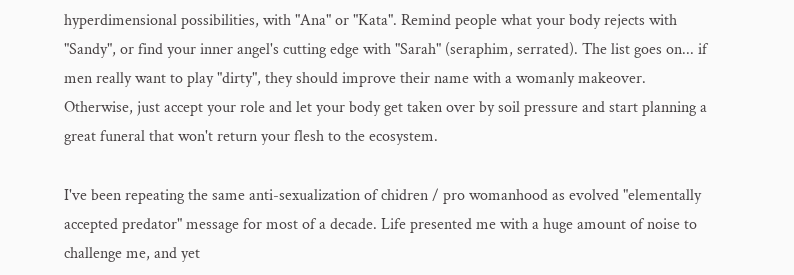hyperdimensional possibilities, with "Ana" or "Kata". Remind people what your body rejects with "Sandy", or find your inner angel's cutting edge with "Sarah" (seraphim, serrated). The list goes on... if men really want to play "dirty", they should improve their name with a womanly makeover. Otherwise, just accept your role and let your body get taken over by soil pressure and start planning a great funeral that won't return your flesh to the ecosystem.

I've been repeating the same anti-sexualization of chidren / pro womanhood as evolved "elementally accepted predator" message for most of a decade. Life presented me with a huge amount of noise to challenge me, and yet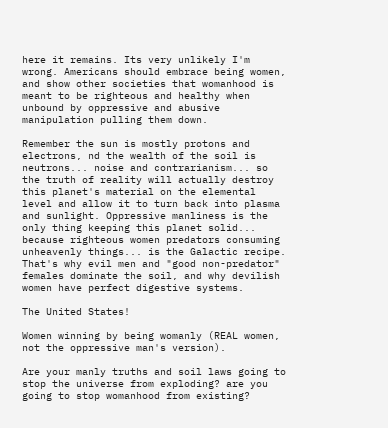here it remains. Its very unlikely I'm wrong. Americans should embrace being women, and show other societies that womanhood is meant to be righteous and healthy when unbound by oppressive and abusive manipulation pulling them down.

Remember the sun is mostly protons and electrons, nd the wealth of the soil is neutrons... noise and contrarianism... so the truth of reality will actually destroy this planet's material on the elemental level and allow it to turn back into plasma and sunlight. Oppressive manliness is the only thing keeping this planet solid... because righteous women predators consuming unheavenly things... is the Galactic recipe. That's why evil men and "good non-predator" females dominate the soil, and why devilish women have perfect digestive systems.

The United States!

Women winning by being womanly (REAL women, not the oppressive man's version).

Are your manly truths and soil laws going to stop the universe from exploding? are you going to stop womanhood from existing?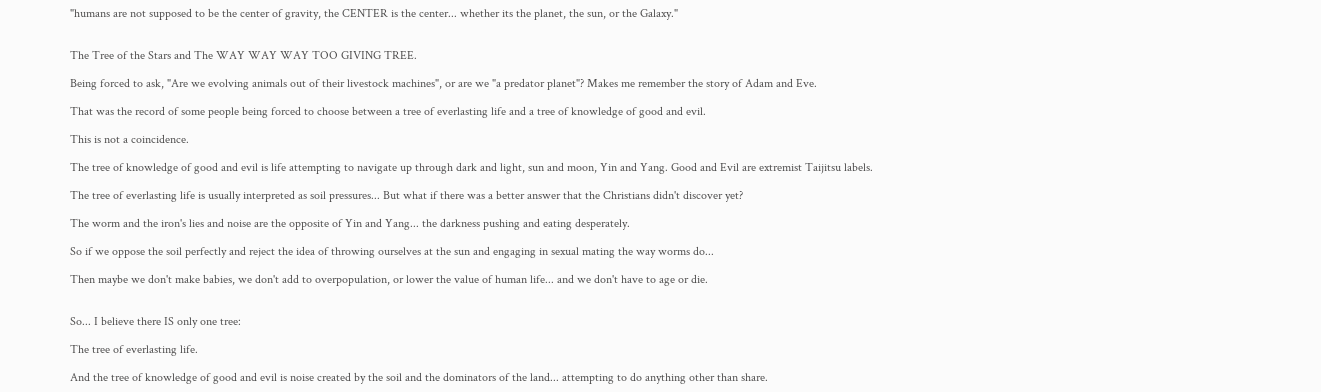"humans are not supposed to be the center of gravity, the CENTER is the center... whether its the planet, the sun, or the Galaxy."


The Tree of the Stars and The WAY WAY WAY TOO GIVING TREE.

Being forced to ask, "Are we evolving animals out of their livestock machines", or are we "a predator planet"? Makes me remember the story of Adam and Eve.

That was the record of some people being forced to choose between a tree of everlasting life and a tree of knowledge of good and evil.

This is not a coincidence.

The tree of knowledge of good and evil is life attempting to navigate up through dark and light, sun and moon, Yin and Yang. Good and Evil are extremist Taijitsu labels.

The tree of everlasting life is usually interpreted as soil pressures... But what if there was a better answer that the Christians didn't discover yet?

The worm and the iron's lies and noise are the opposite of Yin and Yang... the darkness pushing and eating desperately.

So if we oppose the soil perfectly and reject the idea of throwing ourselves at the sun and engaging in sexual mating the way worms do...

Then maybe we don't make babies, we don't add to overpopulation, or lower the value of human life... and we don't have to age or die.


So... I believe there IS only one tree:

The tree of everlasting life.

And the tree of knowledge of good and evil is noise created by the soil and the dominators of the land... attempting to do anything other than share.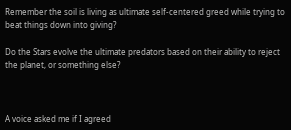Remember the soil is living as ultimate self-centered greed while trying to beat things down into giving?

Do the Stars evolve the ultimate predators based on their ability to reject the planet, or something else?



A voice asked me if I agreed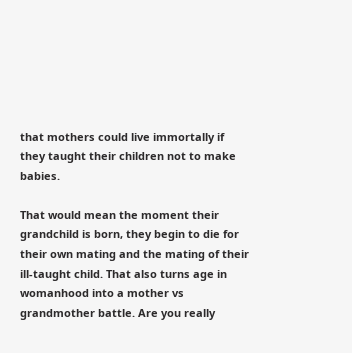that mothers could live immortally if they taught their children not to make babies.

That would mean the moment their grandchild is born, they begin to die for their own mating and the mating of their ill-taught child. That also turns age in womanhood into a mother vs grandmother battle. Are you really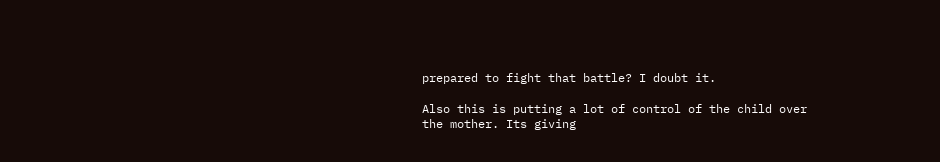prepared to fight that battle? I doubt it.

Also this is putting a lot of control of the child over the mother. Its giving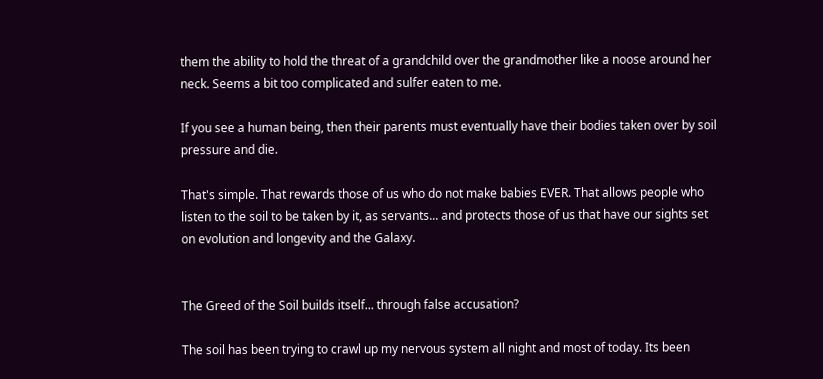them the ability to hold the threat of a grandchild over the grandmother like a noose around her neck. Seems a bit too complicated and sulfer eaten to me.

If you see a human being, then their parents must eventually have their bodies taken over by soil pressure and die.

That's simple. That rewards those of us who do not make babies EVER. That allows people who listen to the soil to be taken by it, as servants... and protects those of us that have our sights set on evolution and longevity and the Galaxy.


The Greed of the Soil builds itself... through false accusation?

The soil has been trying to crawl up my nervous system all night and most of today. Its been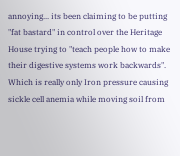annoying... its been claiming to be putting "fat bastard" in control over the Heritage House trying to "teach people how to make their digestive systems work backwards". Which is really only Iron pressure causing sickle cell anemia while moving soil from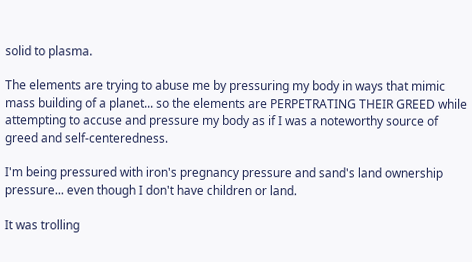solid to plasma.

The elements are trying to abuse me by pressuring my body in ways that mimic mass building of a planet... so the elements are PERPETRATING THEIR GREED while attempting to accuse and pressure my body as if I was a noteworthy source of greed and self-centeredness.

I'm being pressured with iron's pregnancy pressure and sand's land ownership pressure... even though I don't have children or land.

It was trolling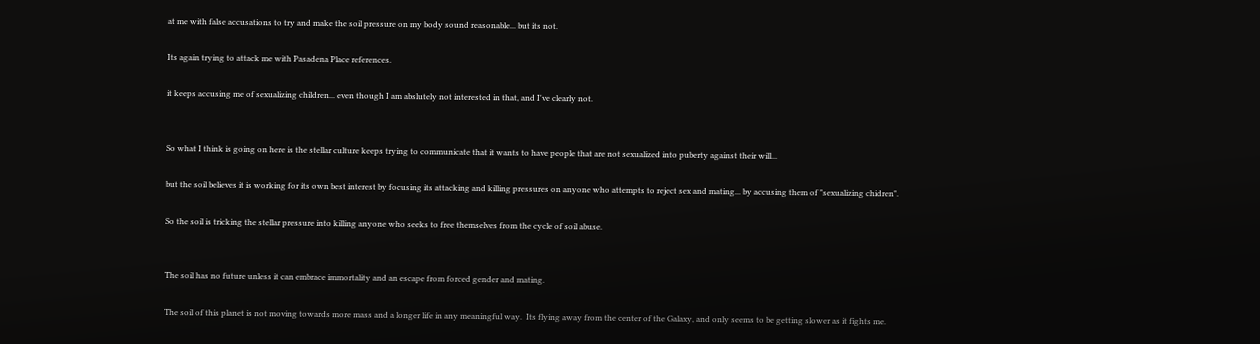at me with false accusations to try and make the soil pressure on my body sound reasonable... but its not.

Its again trying to attack me with Pasadena Place references.

it keeps accusing me of sexualizing children... even though I am abslutely not interested in that, and I've clearly not.


So what I think is going on here is the stellar culture keeps trying to communicate that it wants to have people that are not sexualized into puberty against their will...

but the soil believes it is working for its own best interest by focusing its attacking and killing pressures on anyone who attempts to reject sex and mating... by accusing them of "sexualizing chidren".

So the soil is tricking the stellar pressure into killing anyone who seeks to free themselves from the cycle of soil abuse.


The soil has no future unless it can embrace immortality and an escape from forced gender and mating.

The soil of this planet is not moving towards more mass and a longer life in any meaningful way.  Its flying away from the center of the Galaxy, and only seems to be getting slower as it fights me.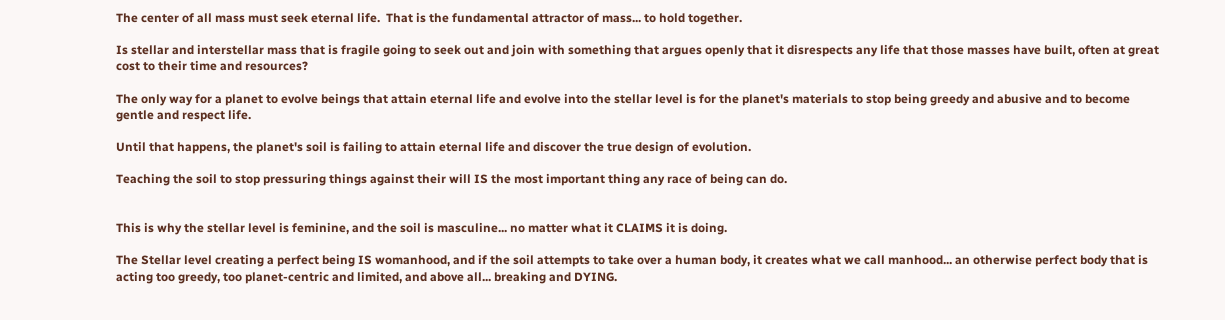The center of all mass must seek eternal life.  That is the fundamental attractor of mass... to hold together.

Is stellar and interstellar mass that is fragile going to seek out and join with something that argues openly that it disrespects any life that those masses have built, often at great cost to their time and resources?

The only way for a planet to evolve beings that attain eternal life and evolve into the stellar level is for the planet's materials to stop being greedy and abusive and to become gentle and respect life.

Until that happens, the planet's soil is failing to attain eternal life and discover the true design of evolution.

Teaching the soil to stop pressuring things against their will IS the most important thing any race of being can do.


This is why the stellar level is feminine, and the soil is masculine... no matter what it CLAIMS it is doing.

The Stellar level creating a perfect being IS womanhood, and if the soil attempts to take over a human body, it creates what we call manhood... an otherwise perfect body that is acting too greedy, too planet-centric and limited, and above all... breaking and DYING.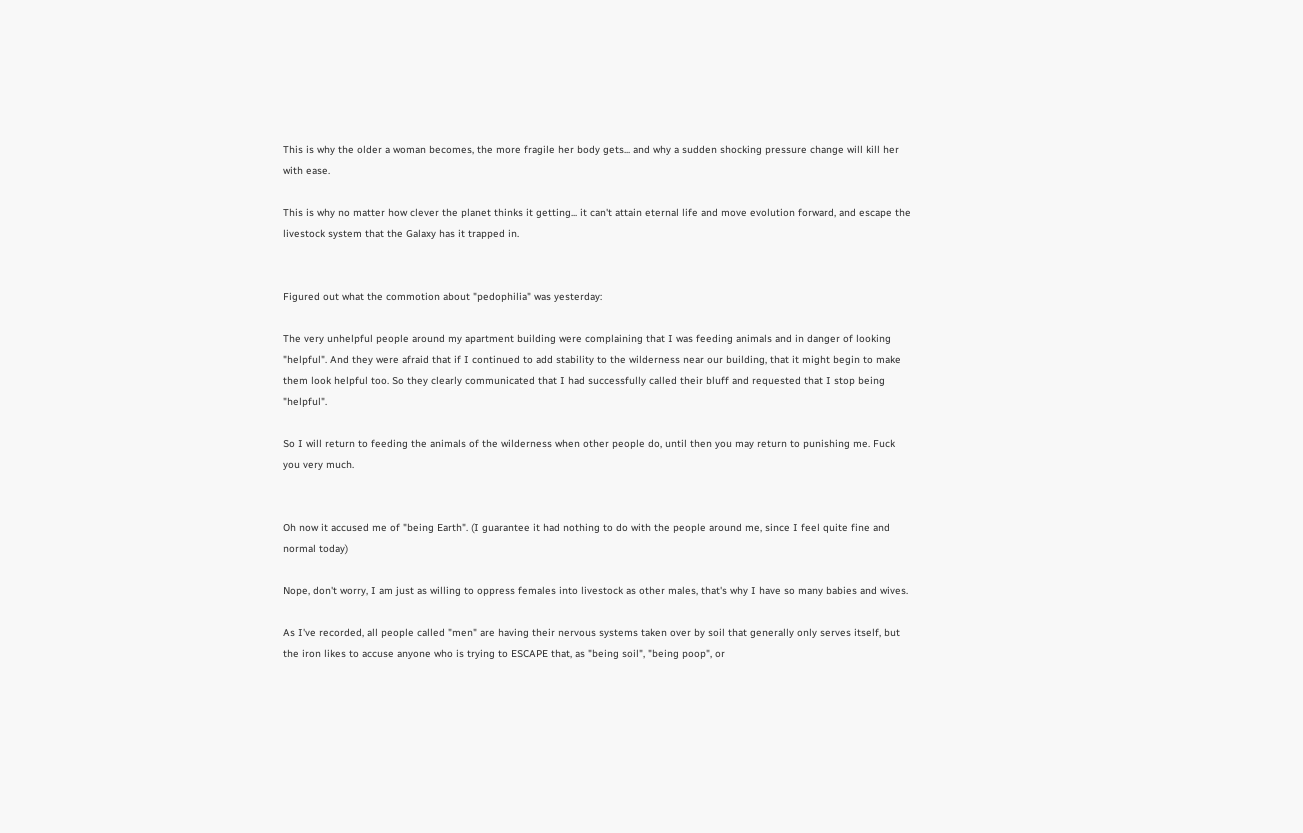This is why the older a woman becomes, the more fragile her body gets... and why a sudden shocking pressure change will kill her with ease.

This is why no matter how clever the planet thinks it getting... it can't attain eternal life and move evolution forward, and escape the livestock system that the Galaxy has it trapped in.


Figured out what the commotion about "pedophilia" was yesterday:

The very unhelpful people around my apartment building were complaining that I was feeding animals and in danger of looking "helpful". And they were afraid that if I continued to add stability to the wilderness near our building, that it might begin to make them look helpful too. So they clearly communicated that I had successfully called their bluff and requested that I stop being "helpful".

So I will return to feeding the animals of the wilderness when other people do, until then you may return to punishing me. Fuck you very much.


Oh now it accused me of "being Earth". (I guarantee it had nothing to do with the people around me, since I feel quite fine and normal today)

Nope, don't worry, I am just as willing to oppress females into livestock as other males, that's why I have so many babies and wives.

As I've recorded, all people called "men" are having their nervous systems taken over by soil that generally only serves itself, but the iron likes to accuse anyone who is trying to ESCAPE that, as "being soil", "being poop", or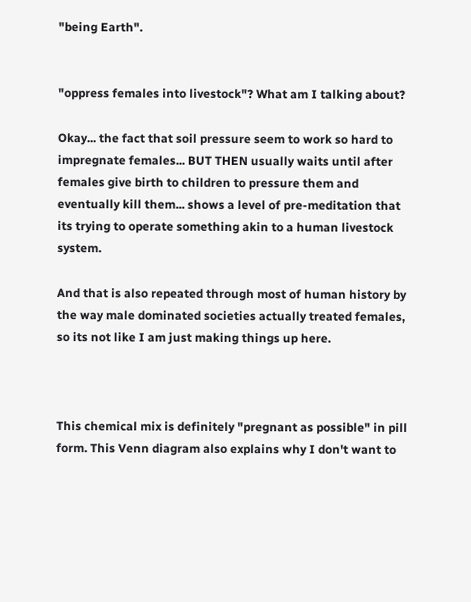"being Earth".


"oppress females into livestock"? What am I talking about?

Okay... the fact that soil pressure seem to work so hard to impregnate females... BUT THEN usually waits until after females give birth to children to pressure them and eventually kill them... shows a level of pre-meditation that its trying to operate something akin to a human livestock system.

And that is also repeated through most of human history by the way male dominated societies actually treated females, so its not like I am just making things up here.



This chemical mix is definitely "pregnant as possible" in pill form. This Venn diagram also explains why I don't want to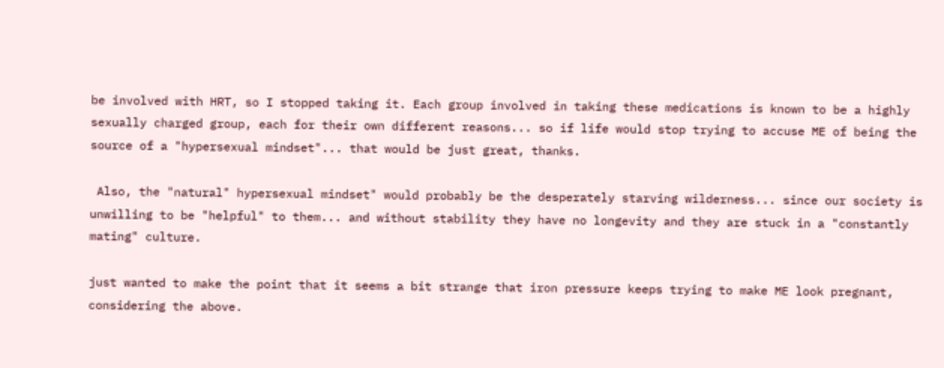be involved with HRT, so I stopped taking it. Each group involved in taking these medications is known to be a highly sexually charged group, each for their own different reasons... so if life would stop trying to accuse ME of being the source of a "hypersexual mindset"... that would be just great, thanks.

 Also, the "natural" hypersexual mindset" would probably be the desperately starving wilderness... since our society is unwilling to be "helpful" to them... and without stability they have no longevity and they are stuck in a "constantly mating" culture.

just wanted to make the point that it seems a bit strange that iron pressure keeps trying to make ME look pregnant, considering the above.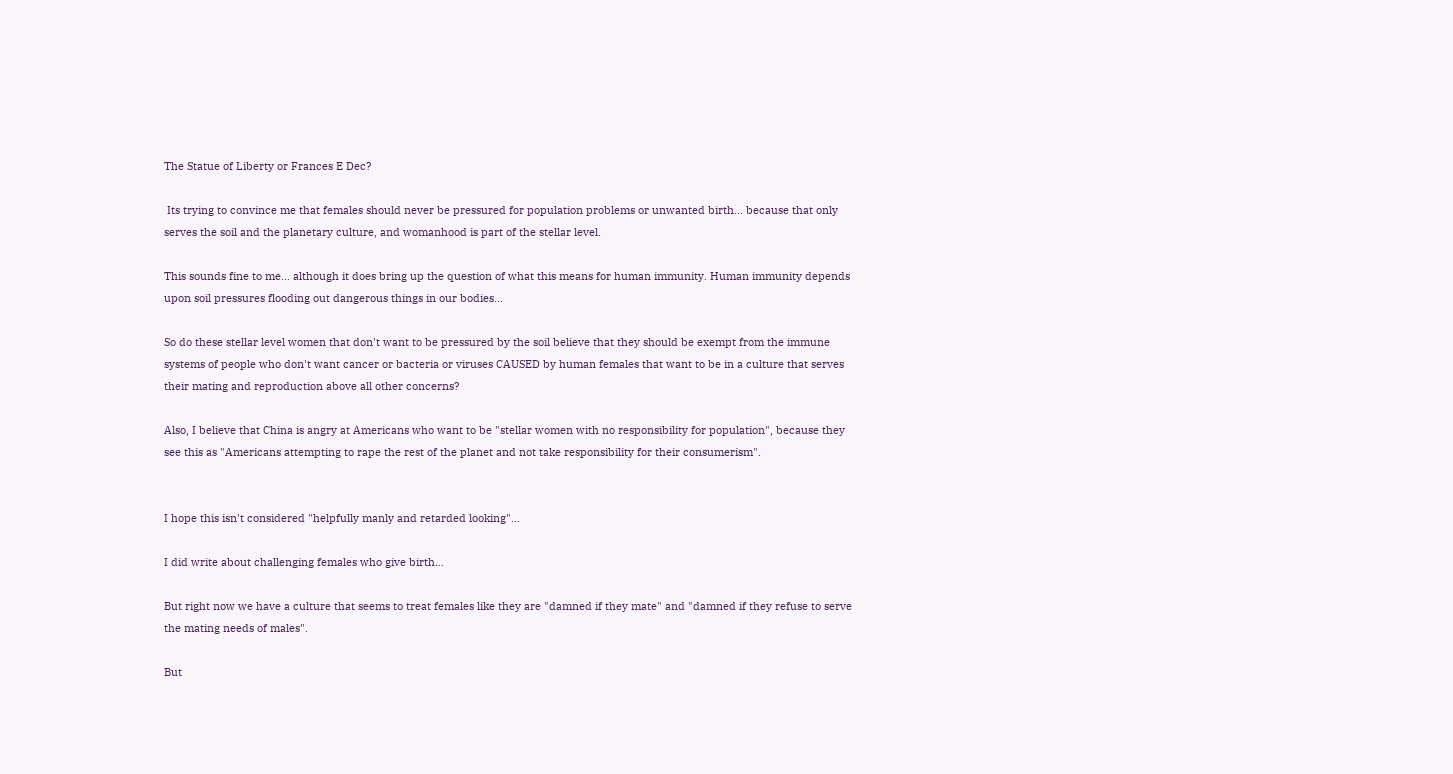The Statue of Liberty or Frances E Dec?

 Its trying to convince me that females should never be pressured for population problems or unwanted birth... because that only serves the soil and the planetary culture, and womanhood is part of the stellar level.

This sounds fine to me... although it does bring up the question of what this means for human immunity. Human immunity depends upon soil pressures flooding out dangerous things in our bodies...

So do these stellar level women that don't want to be pressured by the soil believe that they should be exempt from the immune systems of people who don't want cancer or bacteria or viruses CAUSED by human females that want to be in a culture that serves their mating and reproduction above all other concerns?

Also, I believe that China is angry at Americans who want to be "stellar women with no responsibility for population", because they see this as "Americans attempting to rape the rest of the planet and not take responsibility for their consumerism".


I hope this isn't considered "helpfully manly and retarded looking"...

I did write about challenging females who give birth...

But right now we have a culture that seems to treat females like they are "damned if they mate" and "damned if they refuse to serve the mating needs of males".

But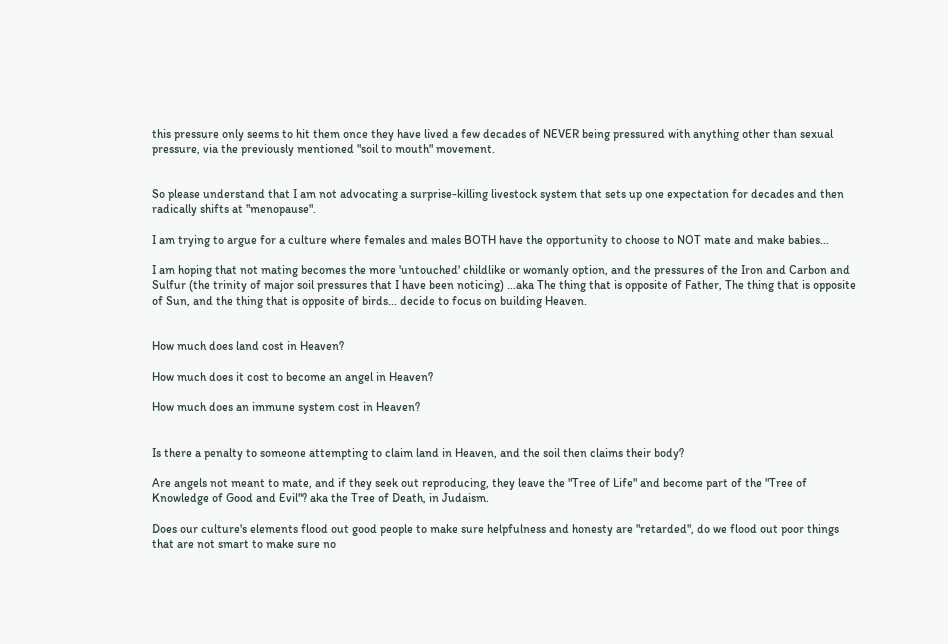this pressure only seems to hit them once they have lived a few decades of NEVER being pressured with anything other than sexual pressure, via the previously mentioned "soil to mouth" movement.


So please understand that I am not advocating a surprise-killing livestock system that sets up one expectation for decades and then radically shifts at "menopause".

I am trying to argue for a culture where females and males BOTH have the opportunity to choose to NOT mate and make babies...

I am hoping that not mating becomes the more 'untouched' childlike or womanly option, and the pressures of the Iron and Carbon and Sulfur (the trinity of major soil pressures that I have been noticing) ...aka The thing that is opposite of Father, The thing that is opposite of Sun, and the thing that is opposite of birds... decide to focus on building Heaven.


How much does land cost in Heaven?

How much does it cost to become an angel in Heaven?

How much does an immune system cost in Heaven?


Is there a penalty to someone attempting to claim land in Heaven, and the soil then claims their body?

Are angels not meant to mate, and if they seek out reproducing, they leave the "Tree of Life" and become part of the "Tree of Knowledge of Good and Evil"? aka the Tree of Death, in Judaism.

Does our culture's elements flood out good people to make sure helpfulness and honesty are "retarded", do we flood out poor things that are not smart to make sure no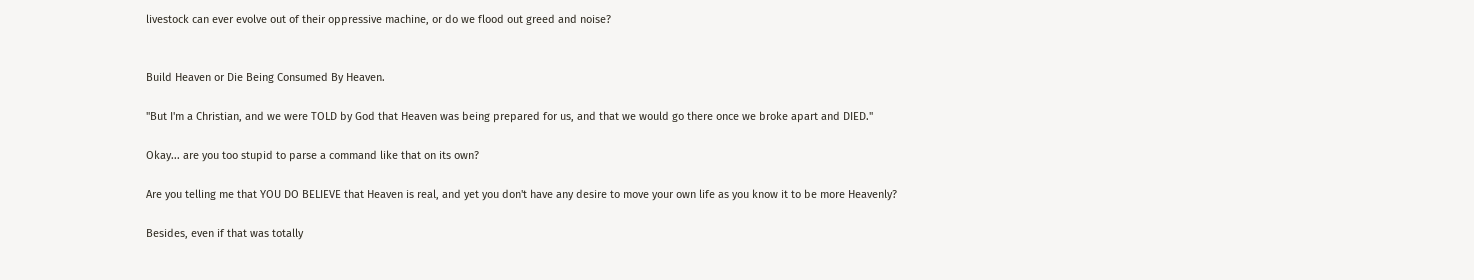livestock can ever evolve out of their oppressive machine, or do we flood out greed and noise?


Build Heaven or Die Being Consumed By Heaven.

"But I'm a Christian, and we were TOLD by God that Heaven was being prepared for us, and that we would go there once we broke apart and DIED."

Okay... are you too stupid to parse a command like that on its own?

Are you telling me that YOU DO BELIEVE that Heaven is real, and yet you don't have any desire to move your own life as you know it to be more Heavenly?

Besides, even if that was totally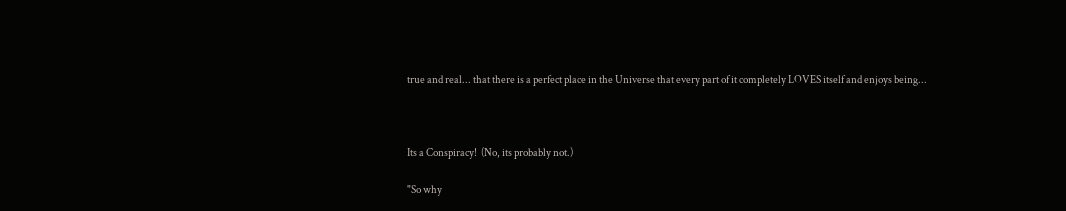true and real... that there is a perfect place in the Universe that every part of it completely LOVES itself and enjoys being...



Its a Conspiracy!  (No, its probably not.)

"So why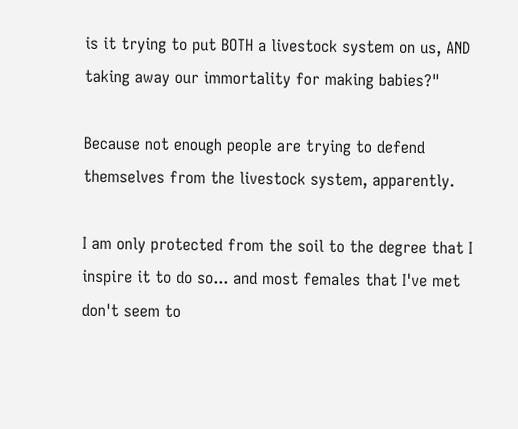is it trying to put BOTH a livestock system on us, AND taking away our immortality for making babies?"

Because not enough people are trying to defend themselves from the livestock system, apparently.

I am only protected from the soil to the degree that I inspire it to do so... and most females that I've met don't seem to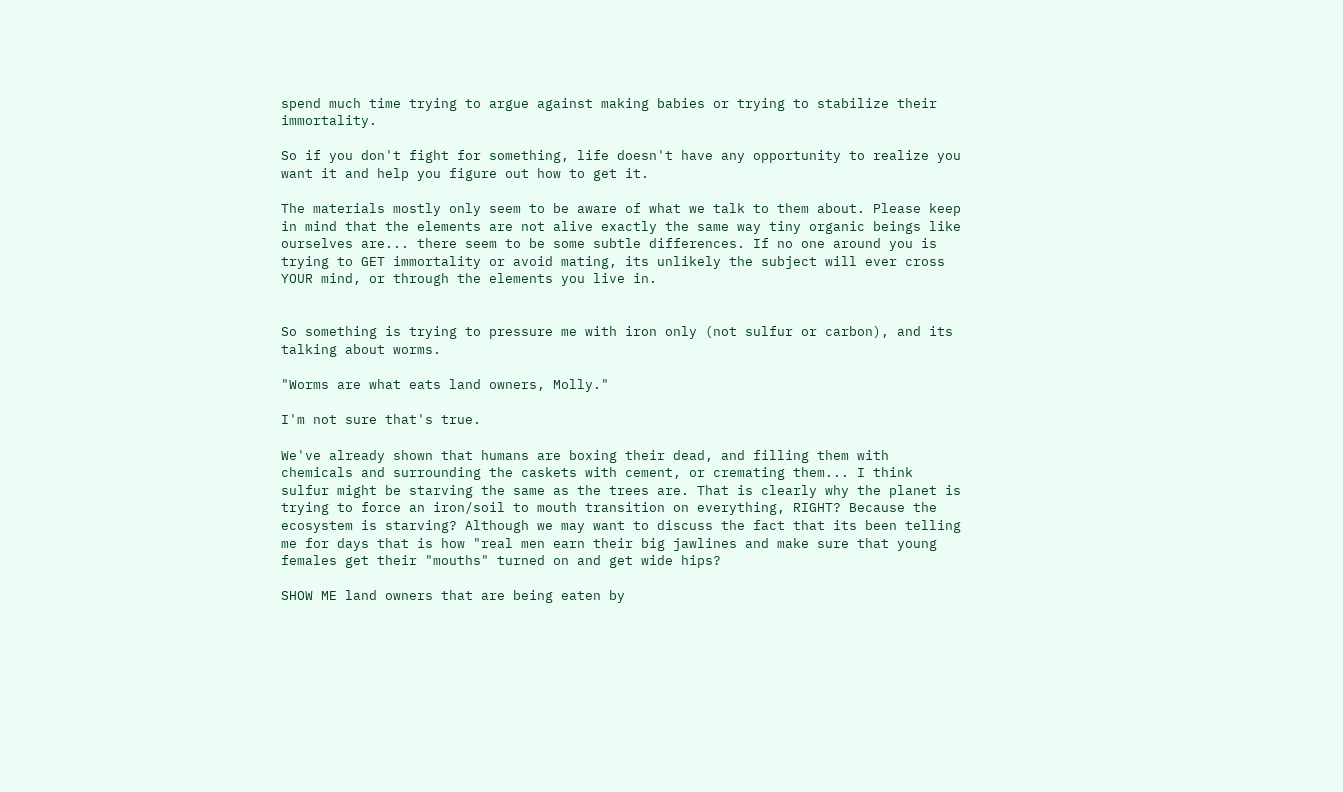spend much time trying to argue against making babies or trying to stabilize their immortality.

So if you don't fight for something, life doesn't have any opportunity to realize you want it and help you figure out how to get it.

The materials mostly only seem to be aware of what we talk to them about. Please keep in mind that the elements are not alive exactly the same way tiny organic beings like ourselves are... there seem to be some subtle differences. If no one around you is trying to GET immortality or avoid mating, its unlikely the subject will ever cross YOUR mind, or through the elements you live in.


So something is trying to pressure me with iron only (not sulfur or carbon), and its talking about worms.

"Worms are what eats land owners, Molly."

I'm not sure that's true.

We've already shown that humans are boxing their dead, and filling them with chemicals and surrounding the caskets with cement, or cremating them... I think sulfur might be starving the same as the trees are. That is clearly why the planet is trying to force an iron/soil to mouth transition on everything, RIGHT? Because the ecosystem is starving? Although we may want to discuss the fact that its been telling me for days that is how "real men earn their big jawlines and make sure that young females get their "mouths" turned on and get wide hips?

SHOW ME land owners that are being eaten by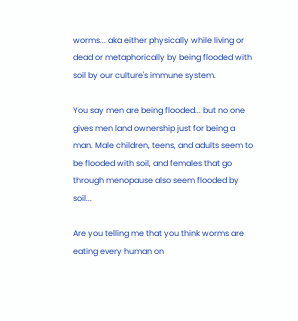worms... aka either physically while living or dead or metaphorically by being flooded with soil by our culture's immune system.

You say men are being flooded... but no one gives men land ownership just for being a man. Male children, teens, and adults seem to be flooded with soil, and females that go through menopause also seem flooded by soil...

Are you telling me that you think worms are eating every human on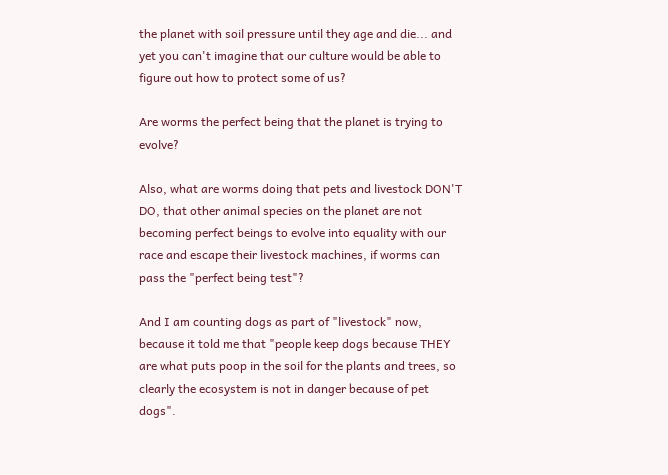the planet with soil pressure until they age and die... and yet you can't imagine that our culture would be able to figure out how to protect some of us?

Are worms the perfect being that the planet is trying to evolve?

Also, what are worms doing that pets and livestock DON'T DO, that other animal species on the planet are not becoming perfect beings to evolve into equality with our race and escape their livestock machines, if worms can pass the "perfect being test"?

And I am counting dogs as part of "livestock" now, because it told me that "people keep dogs because THEY are what puts poop in the soil for the plants and trees, so clearly the ecosystem is not in danger because of pet dogs".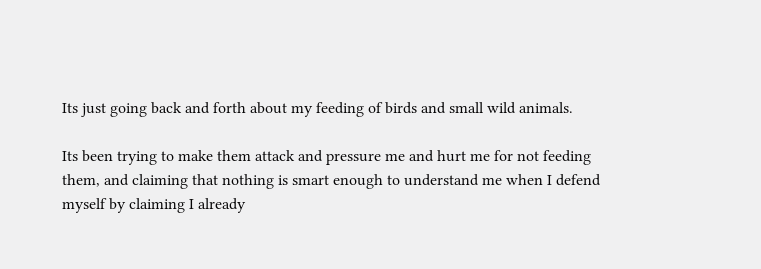Its just going back and forth about my feeding of birds and small wild animals.

Its been trying to make them attack and pressure me and hurt me for not feeding them, and claiming that nothing is smart enough to understand me when I defend myself by claiming I already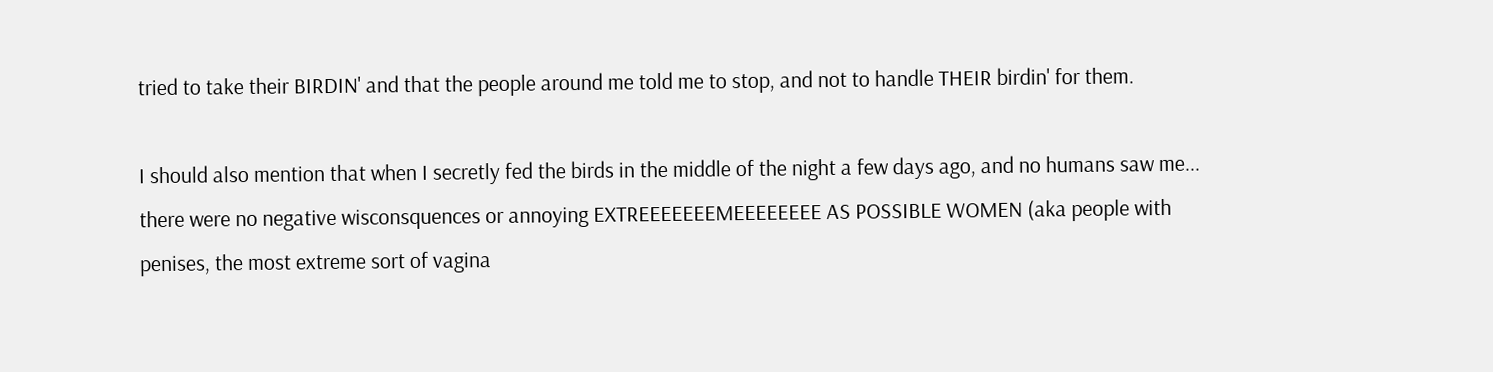tried to take their BIRDIN' and that the people around me told me to stop, and not to handle THEIR birdin' for them.

I should also mention that when I secretly fed the birds in the middle of the night a few days ago, and no humans saw me... there were no negative wisconsquences or annoying EXTREEEEEEEMEEEEEEEE AS POSSIBLE WOMEN (aka people with penises, the most extreme sort of vagina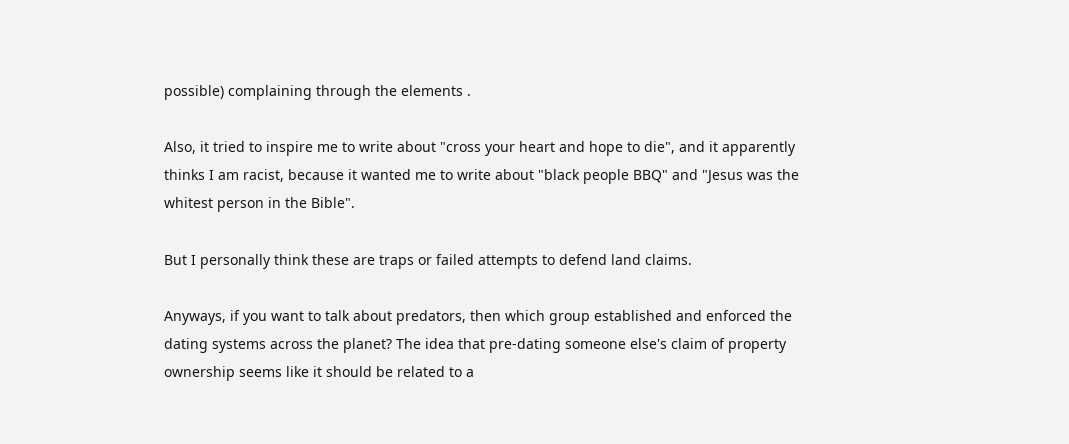possible) complaining through the elements .

Also, it tried to inspire me to write about "cross your heart and hope to die", and it apparently thinks I am racist, because it wanted me to write about "black people BBQ" and "Jesus was the whitest person in the Bible".

But I personally think these are traps or failed attempts to defend land claims.

Anyways, if you want to talk about predators, then which group established and enforced the dating systems across the planet? The idea that pre-dating someone else's claim of property ownership seems like it should be related to a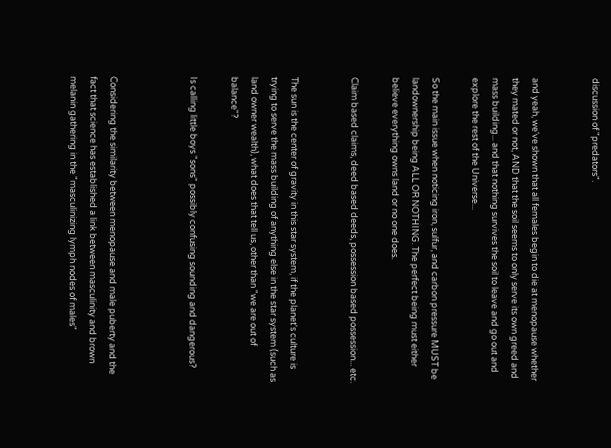discussion of "predators".


and yeah, we've shown that all females begin to die at menopause whether they mated or not, AND that the soil seems to only serve its own greed and mass building... and that nothing survives the soil to leave and go out and explore the rest of the Universe...

So the main issue when noticing iron, sulfur, and carbon pressure MUST be landownership being ALL OR NOTHING. The perfect being must either believe everything owns land or no one does.

Claim based claims, deed based deeds, possession based possession... etc.


The sun is the center of gravity in this star system, if the planet's culture is trying to serve the mass building of anything else in the star system (such as land owner wealth), what does that tell us, other than "we are out of balance"?

Is calling little boys "sons" possibly confusing sounding and dangerous?



Considering the similarity between menopause and male puberty and the fact that science has established a link between masculinity and brown melanin gathering in the "masculinizing lymph nodes of males"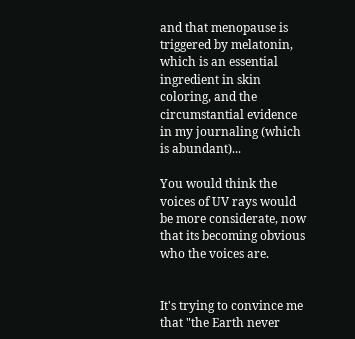and that menopause is triggered by melatonin, which is an essential ingredient in skin coloring, and the circumstantial evidence in my journaling (which is abundant)...

You would think the voices of UV rays would be more considerate, now that its becoming obvious who the voices are.


It's trying to convince me that "the Earth never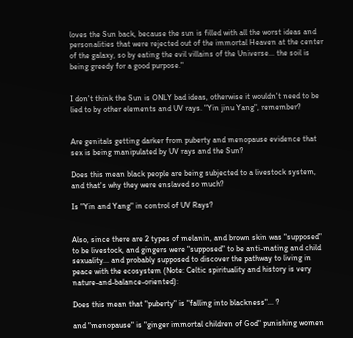loves the Sun back, because the sun is filled with all the worst ideas and personalities that were rejected out of the immortal Heaven at the center of the galaxy, so by eating the evil villains of the Universe... the soil is being greedy for a good purpose."


I don't think the Sun is ONLY bad ideas, otherwise it wouldn't need to be lied to by other elements and UV rays. "Yin jinu Yang", remember?


Are genitals getting darker from puberty and menopause evidence that sex is being manipulated by UV rays and the Sun?

Does this mean black people are being subjected to a livestock system, and that's why they were enslaved so much?

Is "Yin and Yang" in control of UV Rays?


Also, since there are 2 types of melanin, and brown skin was "supposed" to be livestock, and gingers were "supposed" to be anti-mating and child sexuality... and probably supposed to discover the pathway to living in peace with the ecosystem (Note: Celtic spirituality and history is very nature-and-balance-oriented):

Does this mean that "puberty" is "falling into blackness"... ?

and "menopause" is "ginger immortal children of God" punishing women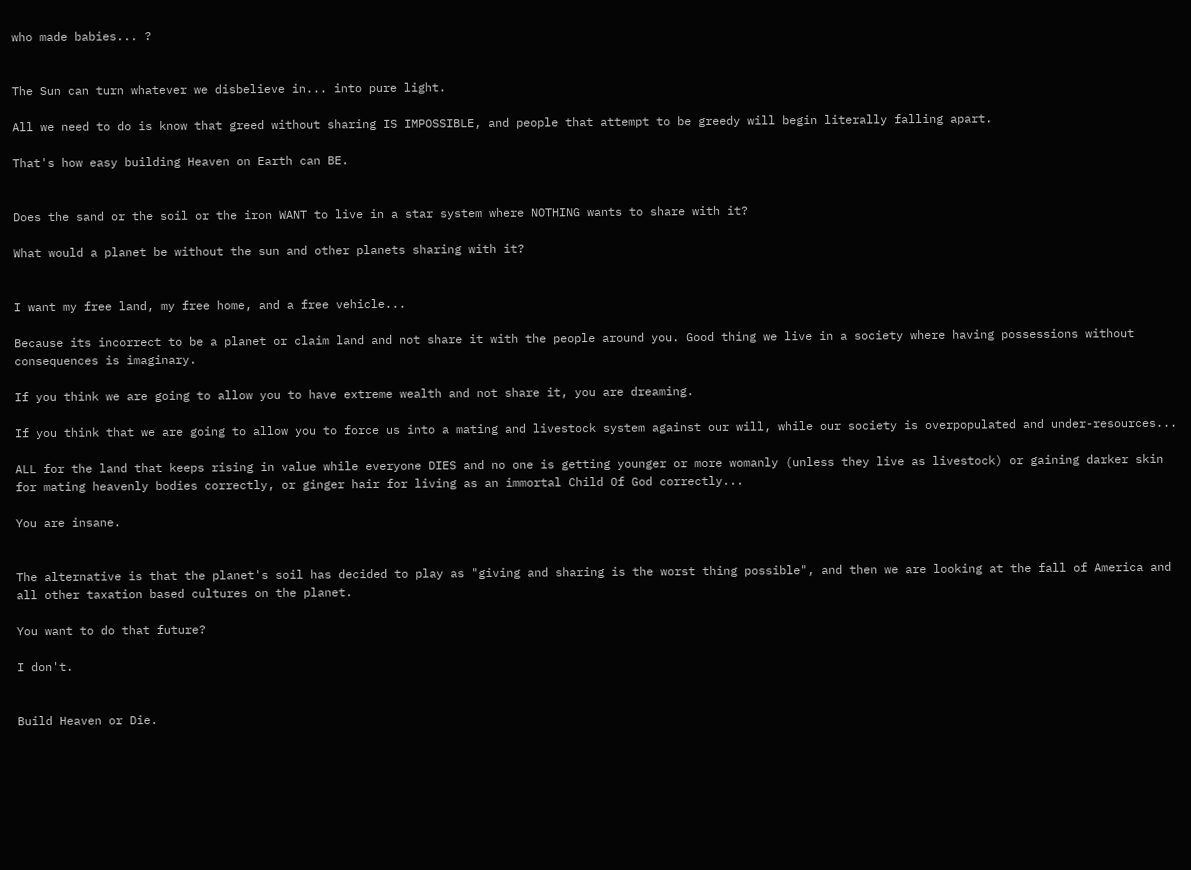who made babies... ?


The Sun can turn whatever we disbelieve in... into pure light.

All we need to do is know that greed without sharing IS IMPOSSIBLE, and people that attempt to be greedy will begin literally falling apart.

That's how easy building Heaven on Earth can BE.


Does the sand or the soil or the iron WANT to live in a star system where NOTHING wants to share with it?

What would a planet be without the sun and other planets sharing with it?


I want my free land, my free home, and a free vehicle...

Because its incorrect to be a planet or claim land and not share it with the people around you. Good thing we live in a society where having possessions without consequences is imaginary.

If you think we are going to allow you to have extreme wealth and not share it, you are dreaming.

If you think that we are going to allow you to force us into a mating and livestock system against our will, while our society is overpopulated and under-resources...

ALL for the land that keeps rising in value while everyone DIES and no one is getting younger or more womanly (unless they live as livestock) or gaining darker skin for mating heavenly bodies correctly, or ginger hair for living as an immortal Child Of God correctly...

You are insane.


The alternative is that the planet's soil has decided to play as "giving and sharing is the worst thing possible", and then we are looking at the fall of America and all other taxation based cultures on the planet.

You want to do that future?

I don't.


Build Heaven or Die.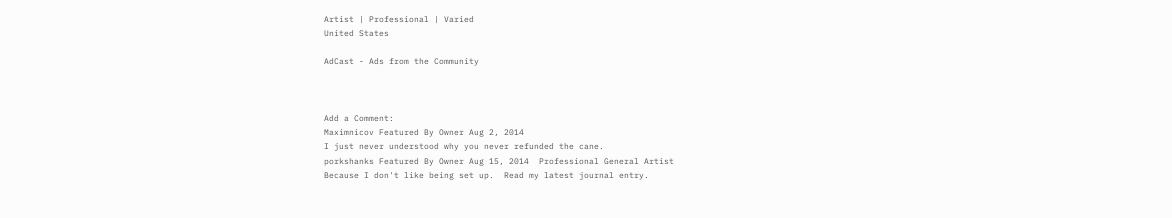Artist | Professional | Varied
United States

AdCast - Ads from the Community



Add a Comment:
Maximnicov Featured By Owner Aug 2, 2014
I just never understood why you never refunded the cane.
porkshanks Featured By Owner Aug 15, 2014  Professional General Artist
Because I don't like being set up.  Read my latest journal entry.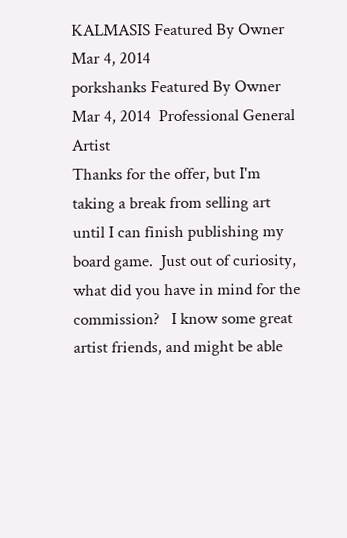KALMASIS Featured By Owner Mar 4, 2014
porkshanks Featured By Owner Mar 4, 2014  Professional General Artist
Thanks for the offer, but I'm taking a break from selling art until I can finish publishing my board game.  Just out of curiosity, what did you have in mind for the commission?   I know some great artist friends, and might be able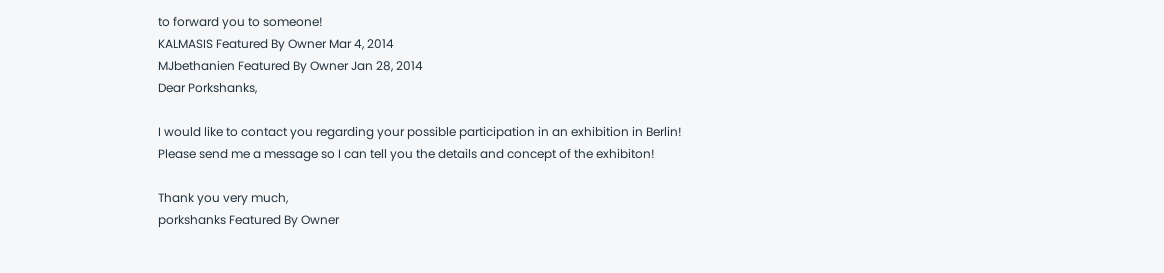to forward you to someone!
KALMASIS Featured By Owner Mar 4, 2014
MJbethanien Featured By Owner Jan 28, 2014
Dear Porkshanks,

I would like to contact you regarding your possible participation in an exhibition in Berlin!
Please send me a message so I can tell you the details and concept of the exhibiton!

Thank you very much,
porkshanks Featured By Owner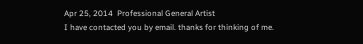Apr 25, 2014  Professional General Artist
I have contacted you by email. thanks for thinking of me.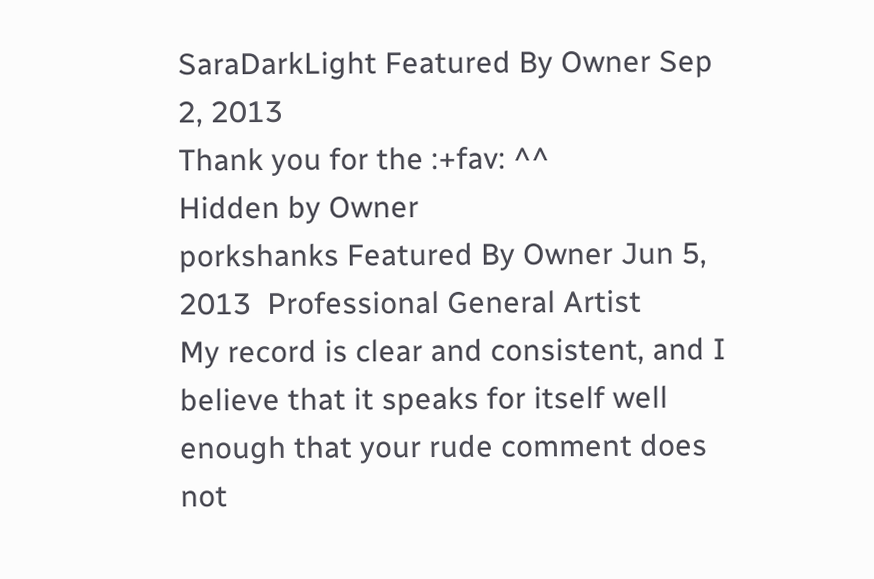SaraDarkLight Featured By Owner Sep 2, 2013
Thank you for the :+fav: ^^
Hidden by Owner
porkshanks Featured By Owner Jun 5, 2013  Professional General Artist
My record is clear and consistent, and I believe that it speaks for itself well enough that your rude comment does not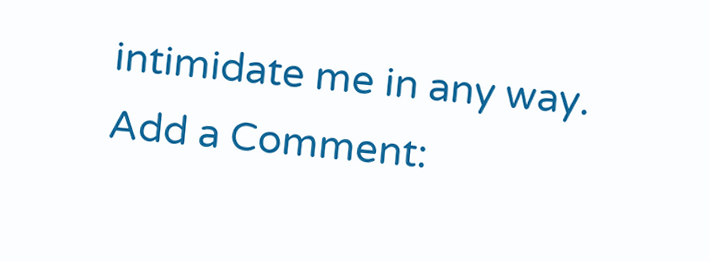intimidate me in any way.
Add a Comment: